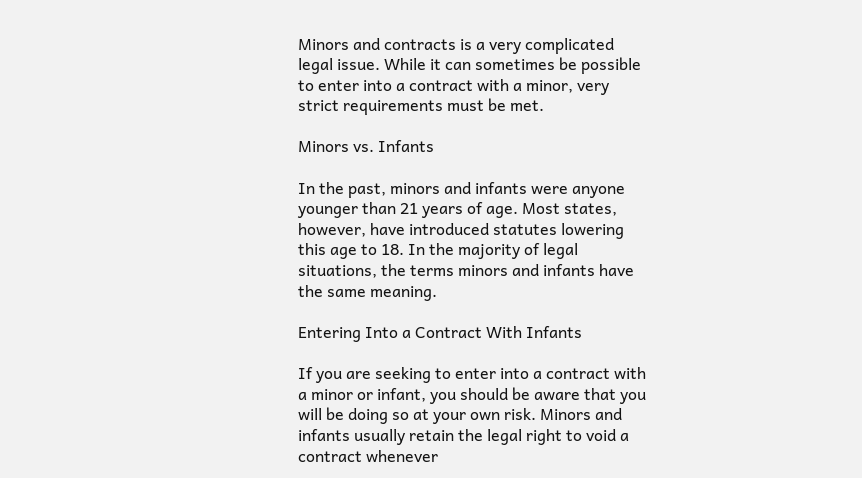Minors and contracts is a very complicated legal issue. While it can sometimes be possible to enter into a contract with a minor, very strict requirements must be met.

Minors vs. Infants

In the past, minors and infants were anyone younger than 21 years of age. Most states, however, have introduced statutes lowering this age to 18. In the majority of legal situations, the terms minors and infants have the same meaning.

Entering Into a Contract With Infants

If you are seeking to enter into a contract with a minor or infant, you should be aware that you will be doing so at your own risk. Minors and infants usually retain the legal right to void a contract whenever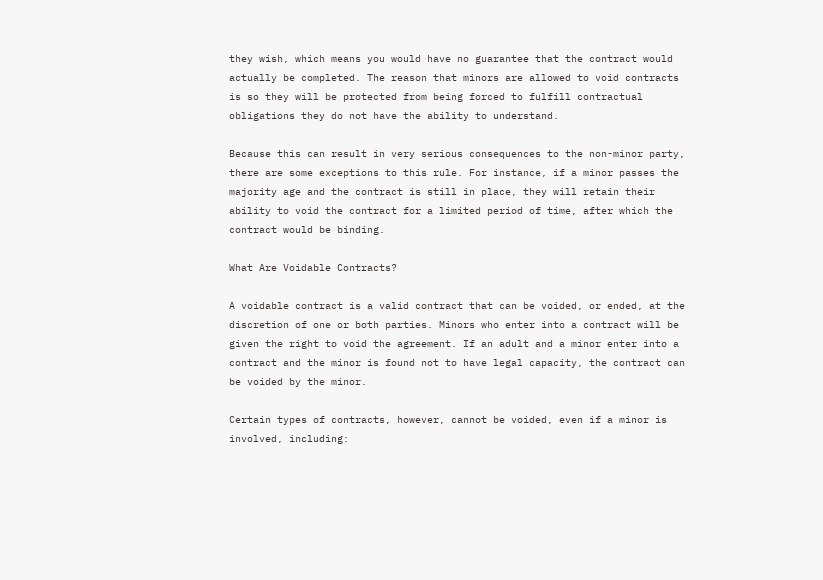they wish, which means you would have no guarantee that the contract would actually be completed. The reason that minors are allowed to void contracts is so they will be protected from being forced to fulfill contractual obligations they do not have the ability to understand.

Because this can result in very serious consequences to the non-minor party, there are some exceptions to this rule. For instance, if a minor passes the majority age and the contract is still in place, they will retain their ability to void the contract for a limited period of time, after which the contract would be binding.

What Are Voidable Contracts?

A voidable contract is a valid contract that can be voided, or ended, at the discretion of one or both parties. Minors who enter into a contract will be given the right to void the agreement. If an adult and a minor enter into a contract and the minor is found not to have legal capacity, the contract can be voided by the minor.

Certain types of contracts, however, cannot be voided, even if a minor is involved, including: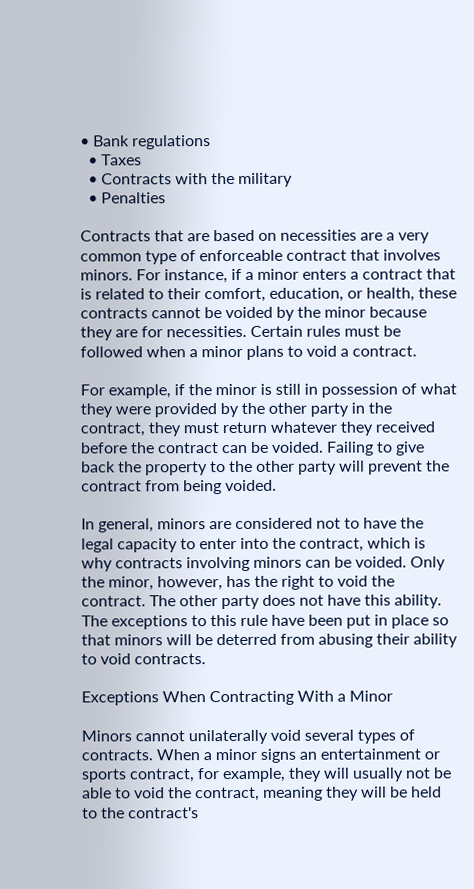• Bank regulations
  • Taxes
  • Contracts with the military
  • Penalties

Contracts that are based on necessities are a very common type of enforceable contract that involves minors. For instance, if a minor enters a contract that is related to their comfort, education, or health, these contracts cannot be voided by the minor because they are for necessities. Certain rules must be followed when a minor plans to void a contract.

For example, if the minor is still in possession of what they were provided by the other party in the contract, they must return whatever they received before the contract can be voided. Failing to give back the property to the other party will prevent the contract from being voided.

In general, minors are considered not to have the legal capacity to enter into the contract, which is why contracts involving minors can be voided. Only the minor, however, has the right to void the contract. The other party does not have this ability. The exceptions to this rule have been put in place so that minors will be deterred from abusing their ability to void contracts.

Exceptions When Contracting With a Minor

Minors cannot unilaterally void several types of contracts. When a minor signs an entertainment or sports contract, for example, they will usually not be able to void the contract, meaning they will be held to the contract's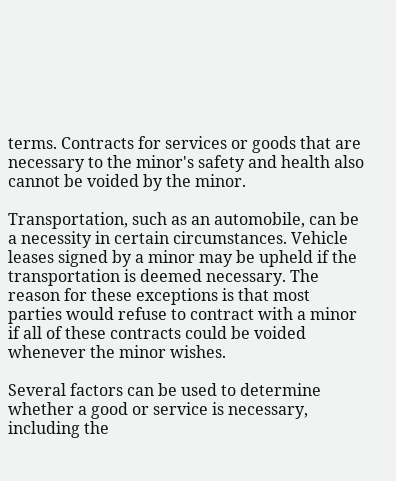terms. Contracts for services or goods that are necessary to the minor's safety and health also cannot be voided by the minor.

Transportation, such as an automobile, can be a necessity in certain circumstances. Vehicle leases signed by a minor may be upheld if the transportation is deemed necessary. The reason for these exceptions is that most parties would refuse to contract with a minor if all of these contracts could be voided whenever the minor wishes.

Several factors can be used to determine whether a good or service is necessary, including the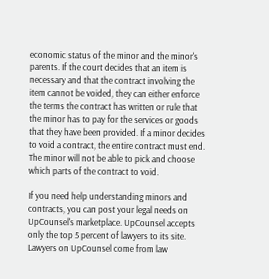economic status of the minor and the minor's parents. If the court decides that an item is necessary and that the contract involving the item cannot be voided, they can either enforce the terms the contract has written or rule that the minor has to pay for the services or goods that they have been provided. If a minor decides to void a contract, the entire contract must end. The minor will not be able to pick and choose which parts of the contract to void.

If you need help understanding minors and contracts, you can post your legal needs on UpCounsel's marketplace. UpCounsel accepts only the top 5 percent of lawyers to its site. Lawyers on UpCounsel come from law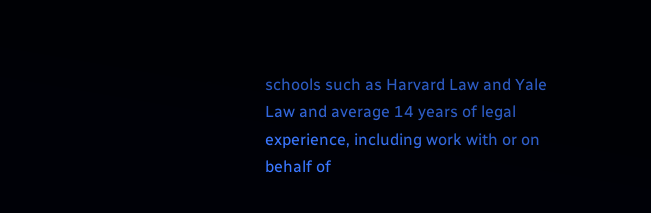schools such as Harvard Law and Yale Law and average 14 years of legal experience, including work with or on behalf of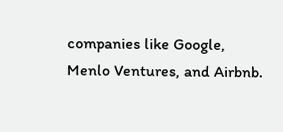companies like Google, Menlo Ventures, and Airbnb.